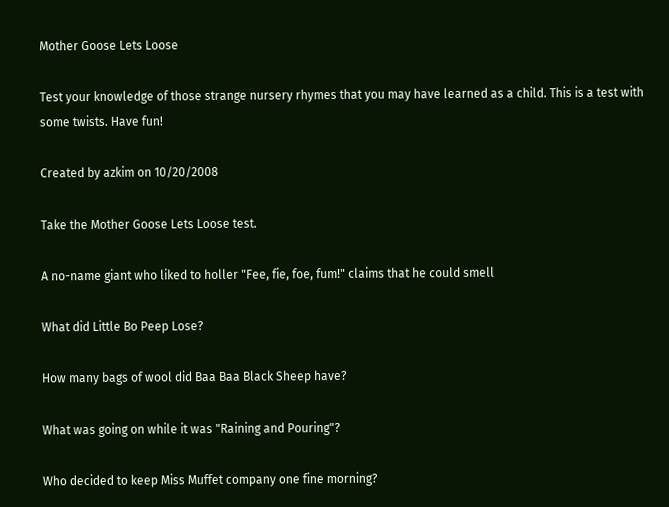Mother Goose Lets Loose

Test your knowledge of those strange nursery rhymes that you may have learned as a child. This is a test with some twists. Have fun!

Created by azkim on 10/20/2008

Take the Mother Goose Lets Loose test.

A no-name giant who liked to holler "Fee, fie, foe, fum!" claims that he could smell

What did Little Bo Peep Lose?

How many bags of wool did Baa Baa Black Sheep have?

What was going on while it was "Raining and Pouring"?

Who decided to keep Miss Muffet company one fine morning?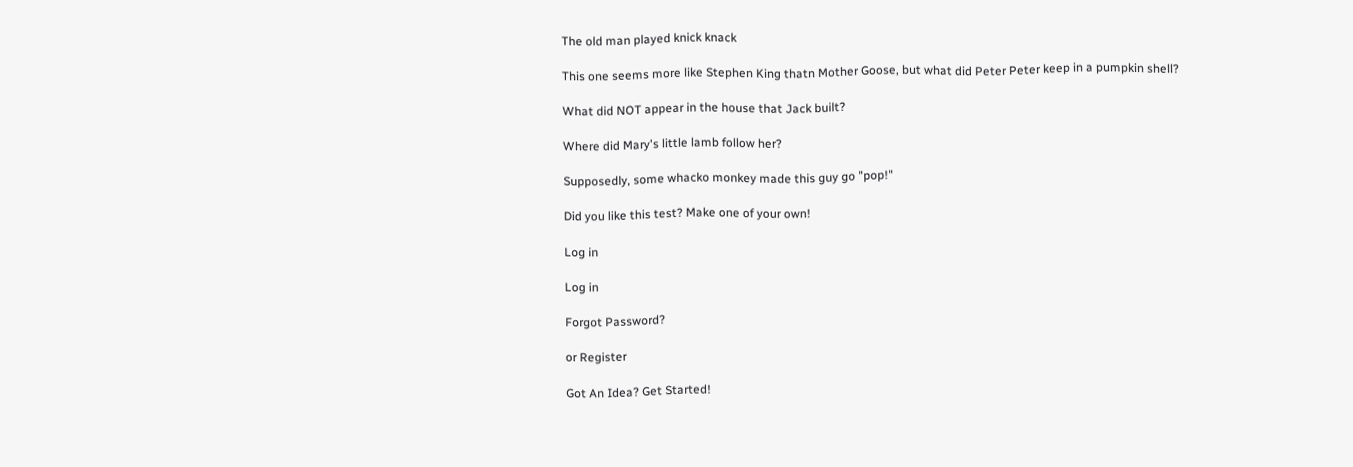The old man played knick knack

This one seems more like Stephen King thatn Mother Goose, but what did Peter Peter keep in a pumpkin shell?

What did NOT appear in the house that Jack built?

Where did Mary's little lamb follow her?

Supposedly, some whacko monkey made this guy go "pop!"

Did you like this test? Make one of your own!

Log in

Log in

Forgot Password?

or Register

Got An Idea? Get Started!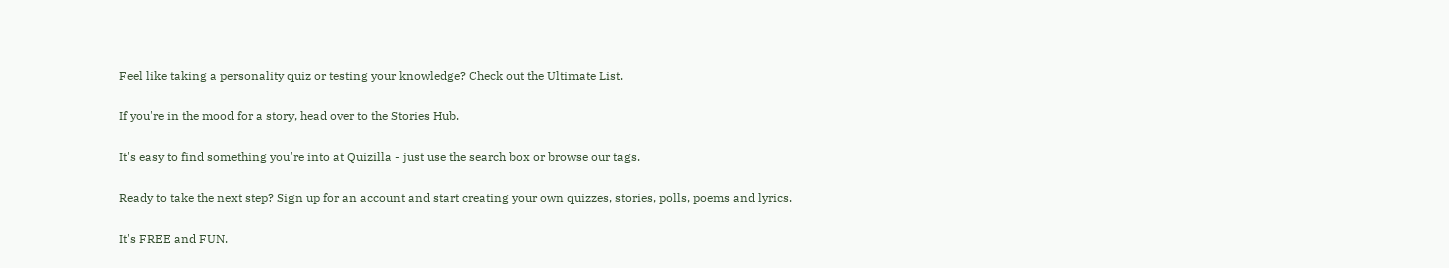Feel like taking a personality quiz or testing your knowledge? Check out the Ultimate List.

If you're in the mood for a story, head over to the Stories Hub.

It's easy to find something you're into at Quizilla - just use the search box or browse our tags.

Ready to take the next step? Sign up for an account and start creating your own quizzes, stories, polls, poems and lyrics.

It's FREE and FUN.